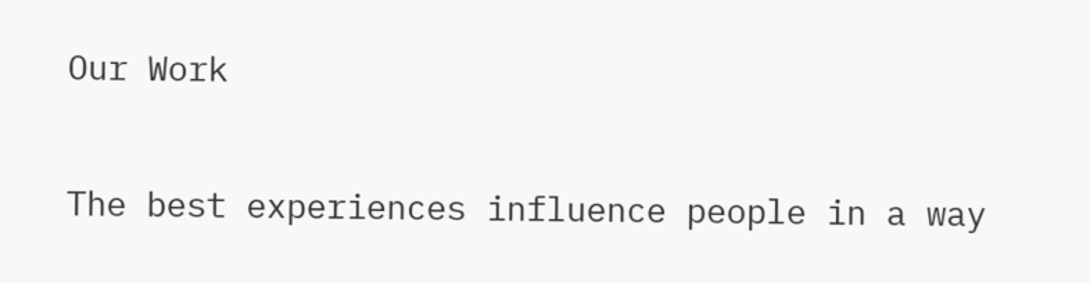Our Work

The best experiences influence people in a way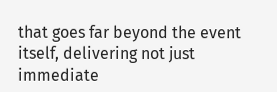that goes far beyond the event itself, delivering not just immediate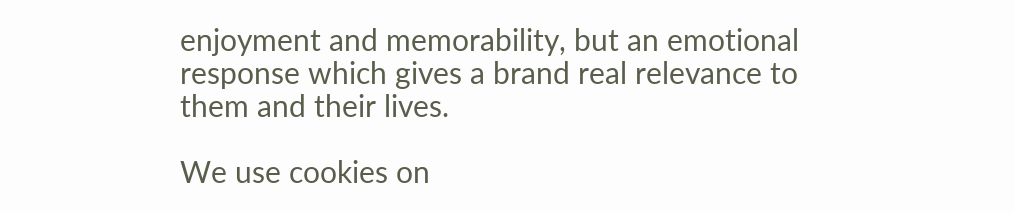enjoyment and memorability, but an emotional response which gives a brand real relevance to them and their lives.

We use cookies on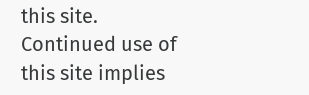this site. Continued use of this site implies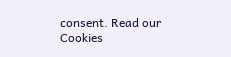consent. Read our Cookies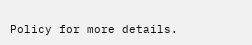Policy for more details.